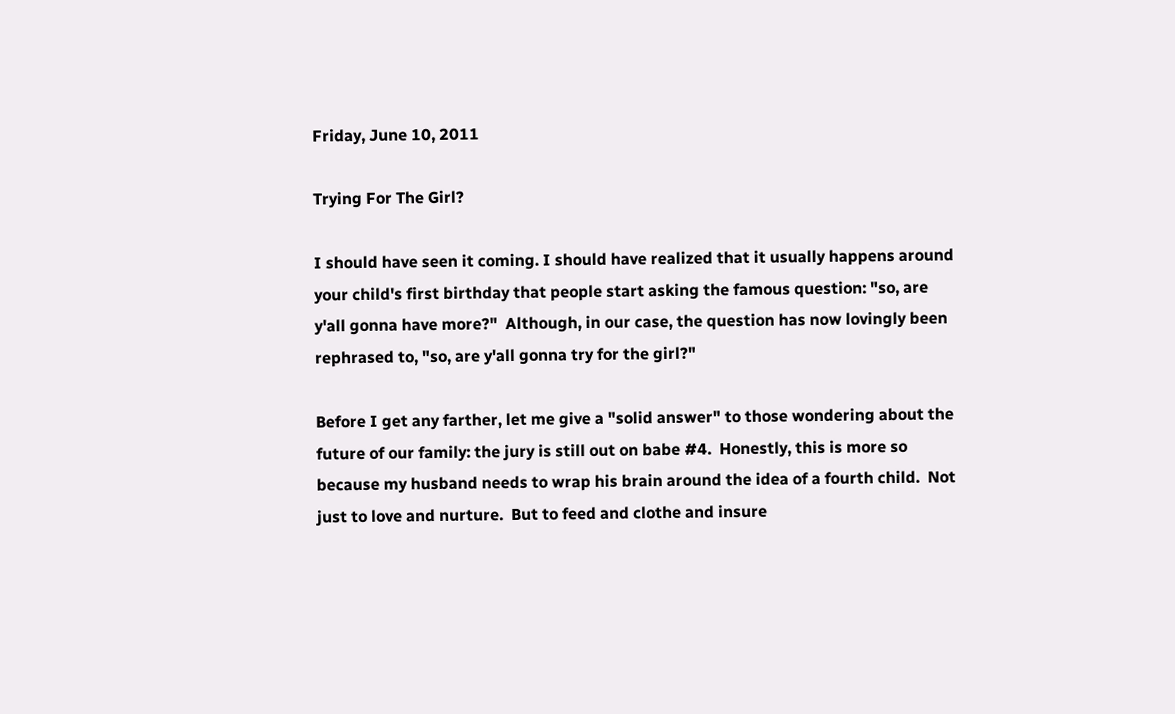Friday, June 10, 2011

Trying For The Girl?

I should have seen it coming. I should have realized that it usually happens around your child's first birthday that people start asking the famous question: "so, are y'all gonna have more?"  Although, in our case, the question has now lovingly been rephrased to, "so, are y'all gonna try for the girl?"

Before I get any farther, let me give a "solid answer" to those wondering about the future of our family: the jury is still out on babe #4.  Honestly, this is more so because my husband needs to wrap his brain around the idea of a fourth child.  Not just to love and nurture.  But to feed and clothe and insure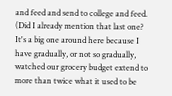and feed and send to college and feed.  (Did I already mention that last one? It's a big one around here because I have gradually, or not so gradually, watched our grocery budget extend to more than twice what it used to be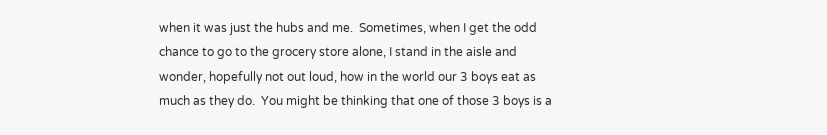when it was just the hubs and me.  Sometimes, when I get the odd chance to go to the grocery store alone, I stand in the aisle and wonder, hopefully not out loud, how in the world our 3 boys eat as much as they do.  You might be thinking that one of those 3 boys is a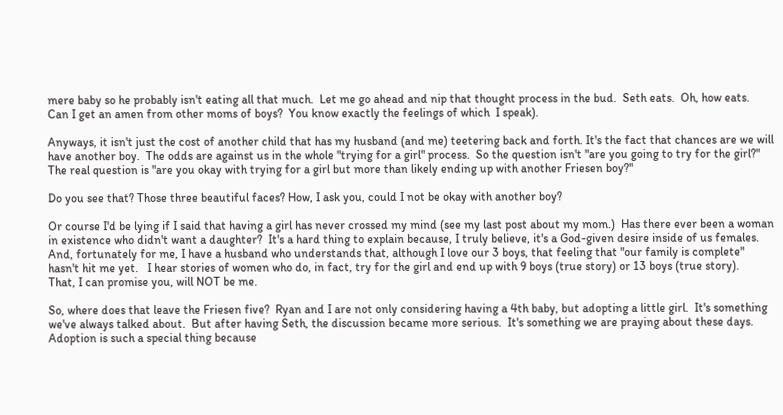mere baby so he probably isn't eating all that much.  Let me go ahead and nip that thought process in the bud.  Seth eats.  Oh, how eats.  Can I get an amen from other moms of boys?  You know exactly the feelings of which  I speak).

Anyways, it isn't just the cost of another child that has my husband (and me) teetering back and forth. It's the fact that chances are we will have another boy.  The odds are against us in the whole "trying for a girl" process.  So the question isn't "are you going to try for the girl?"  The real question is "are you okay with trying for a girl but more than likely ending up with another Friesen boy?"

Do you see that? Those three beautiful faces? How, I ask you, could I not be okay with another boy?

Or course I'd be lying if I said that having a girl has never crossed my mind (see my last post about my mom.)  Has there ever been a woman in existence who didn't want a daughter?  It's a hard thing to explain because, I truly believe, it's a God-given desire inside of us females.  And, fortunately for me, I have a husband who understands that, although I love our 3 boys, that feeling that "our family is complete" hasn't hit me yet.   I hear stories of women who do, in fact, try for the girl and end up with 9 boys (true story) or 13 boys (true story).   That, I can promise you, will NOT be me.

So, where does that leave the Friesen five?  Ryan and I are not only considering having a 4th baby, but adopting a little girl.  It's something we've always talked about.  But after having Seth, the discussion became more serious.  It's something we are praying about these days.  Adoption is such a special thing because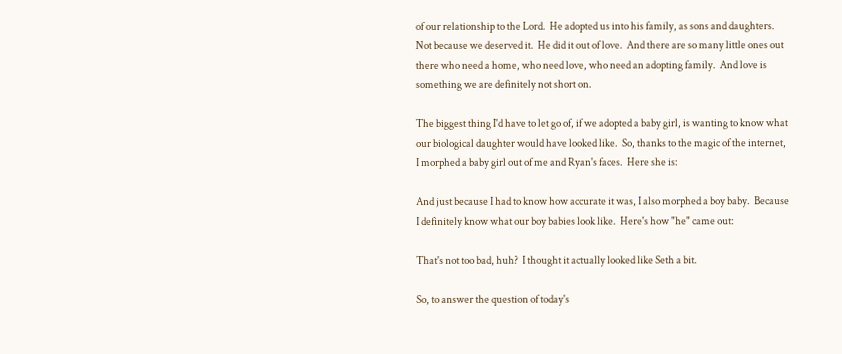of our relationship to the Lord.  He adopted us into his family, as sons and daughters.  Not because we deserved it.  He did it out of love.  And there are so many little ones out there who need a home, who need love, who need an adopting family.  And love is something we are definitely not short on.

The biggest thing I'd have to let go of, if we adopted a baby girl, is wanting to know what our biological daughter would have looked like.  So, thanks to the magic of the internet, I morphed a baby girl out of me and Ryan's faces.  Here she is:

And just because I had to know how accurate it was, I also morphed a boy baby.  Because I definitely know what our boy babies look like.  Here's how "he" came out:

That's not too bad, huh?  I thought it actually looked like Seth a bit.

So, to answer the question of today's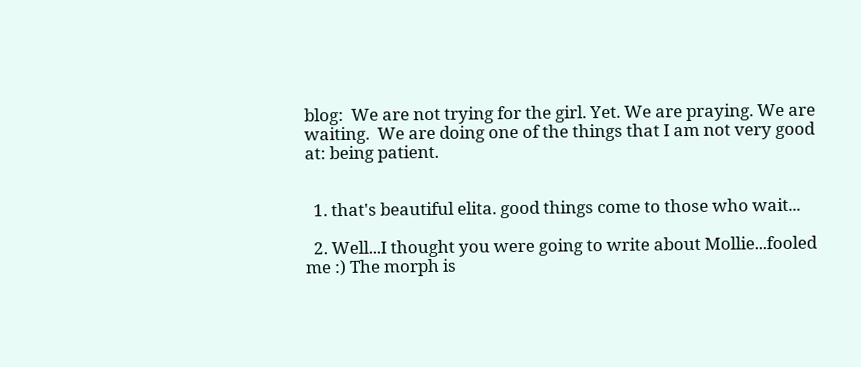blog:  We are not trying for the girl. Yet. We are praying. We are waiting.  We are doing one of the things that I am not very good at: being patient.


  1. that's beautiful elita. good things come to those who wait...

  2. Well...I thought you were going to write about Mollie...fooled me :) The morph is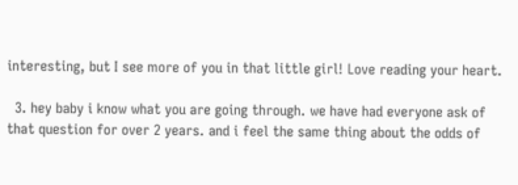interesting, but I see more of you in that little girl! Love reading your heart.

  3. hey baby i know what you are going through. we have had everyone ask of that question for over 2 years. and i feel the same thing about the odds of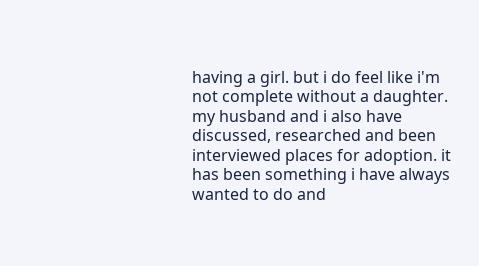having a girl. but i do feel like i'm not complete without a daughter. my husband and i also have discussed, researched and been interviewed places for adoption. it has been something i have always wanted to do and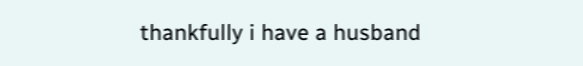thankfully i have a husband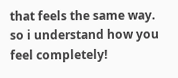that feels the same way. so i understand how you feel completely!